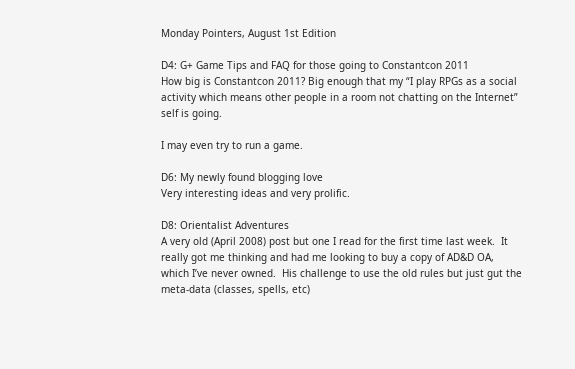Monday Pointers, August 1st Edition

D4: G+ Game Tips and FAQ for those going to Constantcon 2011
How big is Constantcon 2011? Big enough that my “I play RPGs as a social activity which means other people in a room not chatting on the Internet” self is going.

I may even try to run a game.

D6: My newly found blogging love
Very interesting ideas and very prolific.

D8: Orientalist Adventures
A very old (April 2008) post but one I read for the first time last week.  It really got me thinking and had me looking to buy a copy of AD&D OA, which I’ve never owned.  His challenge to use the old rules but just gut the meta-data (classes, spells, etc)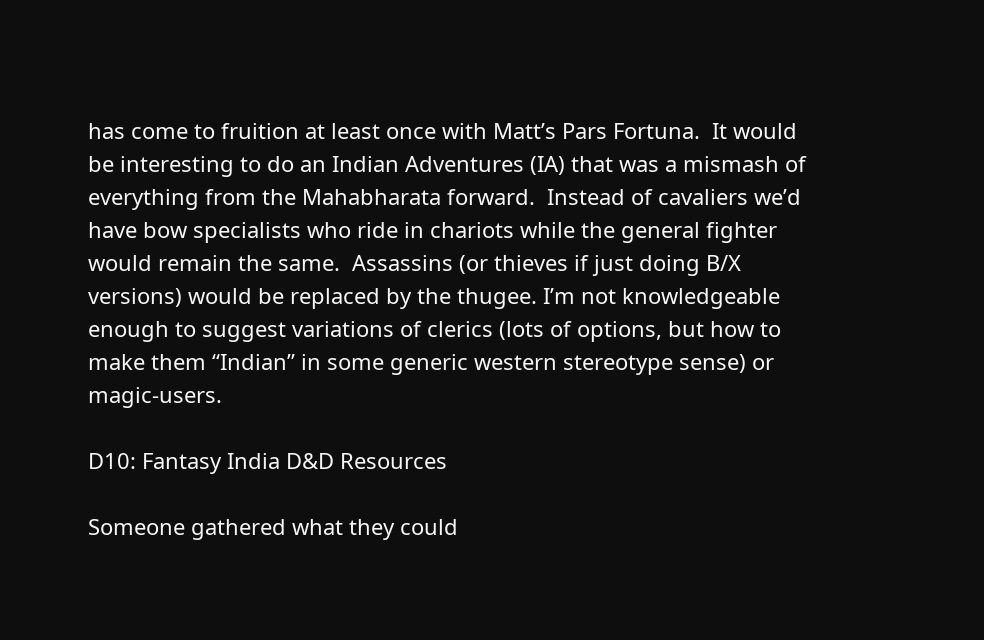has come to fruition at least once with Matt’s Pars Fortuna.  It would be interesting to do an Indian Adventures (IA) that was a mismash of everything from the Mahabharata forward.  Instead of cavaliers we’d have bow specialists who ride in chariots while the general fighter would remain the same.  Assassins (or thieves if just doing B/X versions) would be replaced by the thugee. I’m not knowledgeable enough to suggest variations of clerics (lots of options, but how to make them “Indian” in some generic western stereotype sense) or magic-users.

D10: Fantasy India D&D Resources

Someone gathered what they could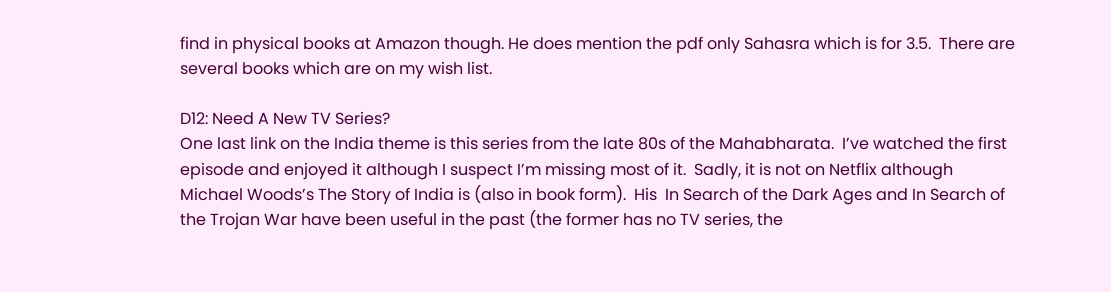find in physical books at Amazon though. He does mention the pdf only Sahasra which is for 3.5.  There are several books which are on my wish list.

D12: Need A New TV Series?
One last link on the India theme is this series from the late 80s of the Mahabharata.  I’ve watched the first episode and enjoyed it although I suspect I’m missing most of it.  Sadly, it is not on Netflix although Michael Woods’s The Story of India is (also in book form).  His  In Search of the Dark Ages and In Search of the Trojan War have been useful in the past (the former has no TV series, the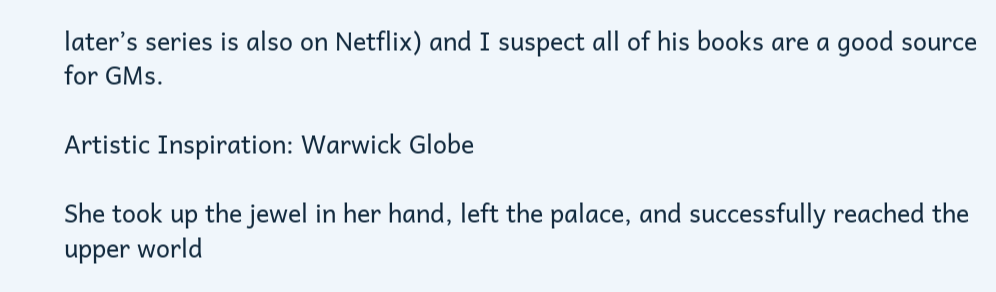later’s series is also on Netflix) and I suspect all of his books are a good source for GMs.

Artistic Inspiration: Warwick Globe

She took up the jewel in her hand, left the palace, and successfully reached the upper world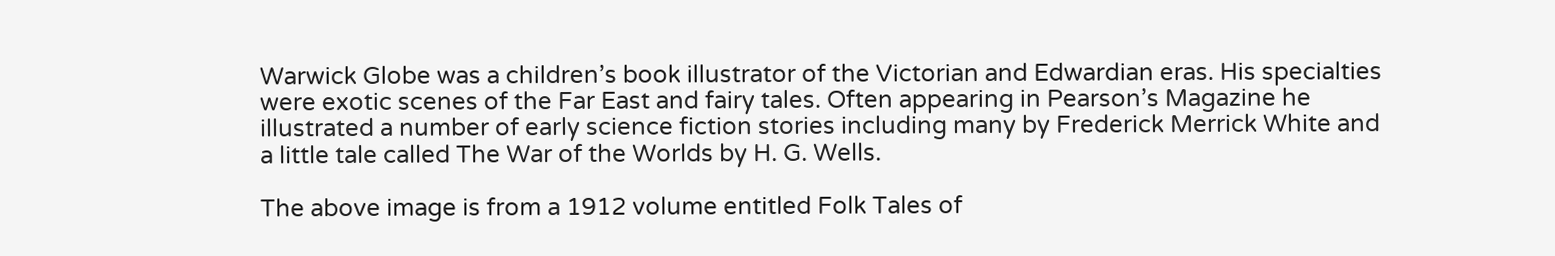Warwick Globe was a children’s book illustrator of the Victorian and Edwardian eras. His specialties were exotic scenes of the Far East and fairy tales. Often appearing in Pearson’s Magazine he illustrated a number of early science fiction stories including many by Frederick Merrick White and a little tale called The War of the Worlds by H. G. Wells.

The above image is from a 1912 volume entitled Folk Tales of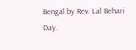Bengal by Rev. Lal Behari Day.